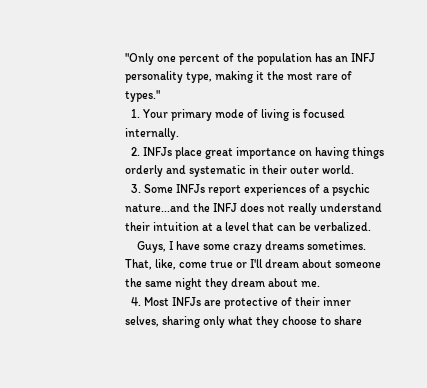"Only one percent of the population has an INFJ personality type, making it the most rare of types."
  1. Your primary mode of living is focused internally.
  2. INFJs place great importance on having things orderly and systematic in their outer world.
  3. Some INFJs report experiences of a psychic nature...and the INFJ does not really understand their intuition at a level that can be verbalized.
    Guys, I have some crazy dreams sometimes. That, like, come true or I'll dream about someone the same night they dream about me.
  4. Most INFJs are protective of their inner selves, sharing only what they choose to share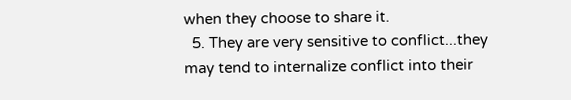when they choose to share it.
  5. They are very sensitive to conflict...they may tend to internalize conflict into their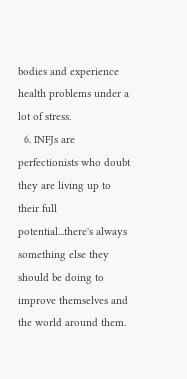bodies and experience health problems under a lot of stress.
  6. INFJs are perfectionists who doubt they are living up to their full potential...there's always something else they should be doing to improve themselves and the world around them.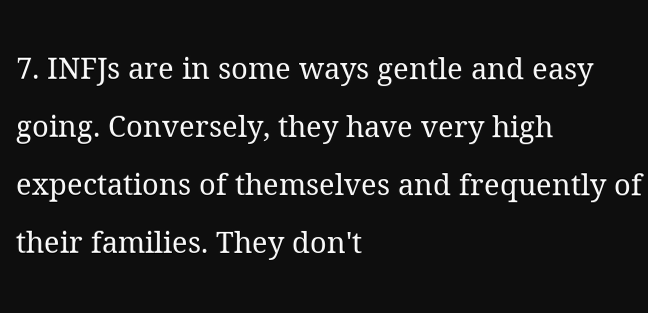7. INFJs are in some ways gentle and easy going. Conversely, they have very high expectations of themselves and frequently of their families. They don't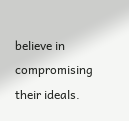believe in compromising their ideals.